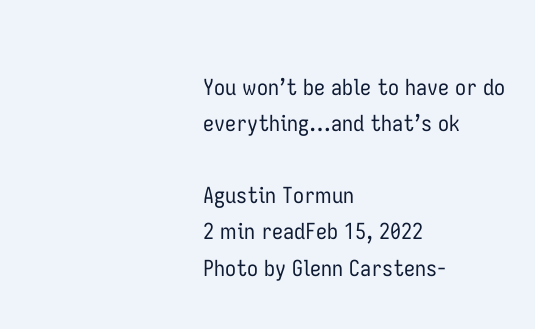You won’t be able to have or do everything…and that’s ok

Agustin Tormun
2 min readFeb 15, 2022
Photo by Glenn Carstens-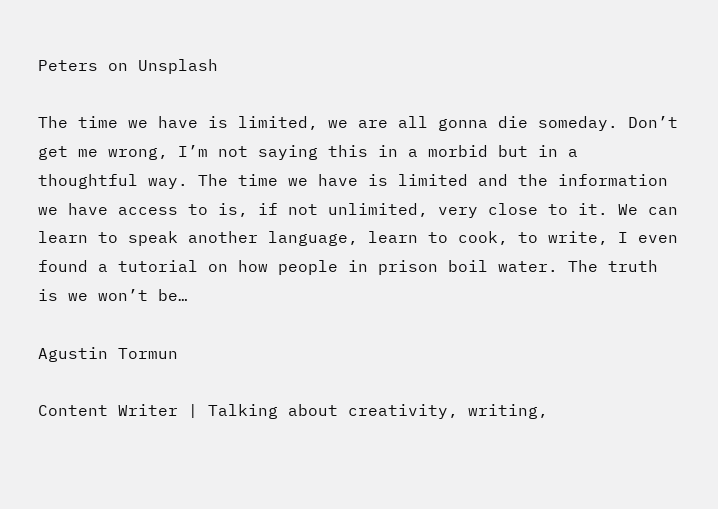Peters on Unsplash

The time we have is limited, we are all gonna die someday. Don’t get me wrong, I’m not saying this in a morbid but in a thoughtful way. The time we have is limited and the information we have access to is, if not unlimited, very close to it. We can learn to speak another language, learn to cook, to write, I even found a tutorial on how people in prison boil water. The truth is we won’t be…

Agustin Tormun

Content Writer | Talking about creativity, writing,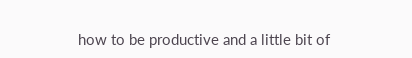how to be productive and a little bit of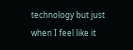technology but just when I feel like it